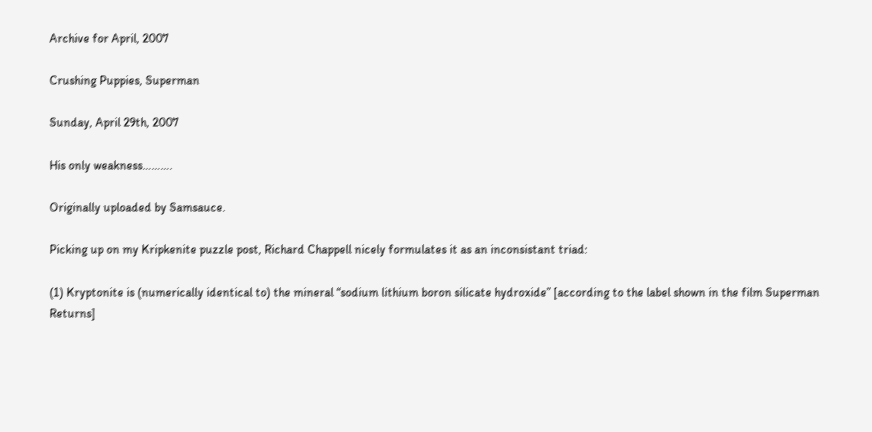Archive for April, 2007

Crushing Puppies, Superman

Sunday, April 29th, 2007

His only weakness……….

Originally uploaded by Samsauce.

Picking up on my Kripkenite puzzle post, Richard Chappell nicely formulates it as an inconsistant triad:

(1) Kryptonite is (numerically identical to) the mineral “sodium lithium boron silicate hydroxide” [according to the label shown in the film Superman Returns]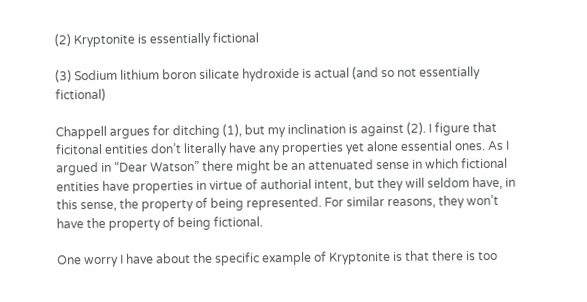(2) Kryptonite is essentially fictional

(3) Sodium lithium boron silicate hydroxide is actual (and so not essentially fictional)

Chappell argues for ditching (1), but my inclination is against (2). I figure that ficitonal entities don’t literally have any properties yet alone essential ones. As I argued in “Dear Watson” there might be an attenuated sense in which fictional entities have properties in virtue of authorial intent, but they will seldom have, in this sense, the property of being represented. For similar reasons, they won’t have the property of being fictional.

One worry I have about the specific example of Kryptonite is that there is too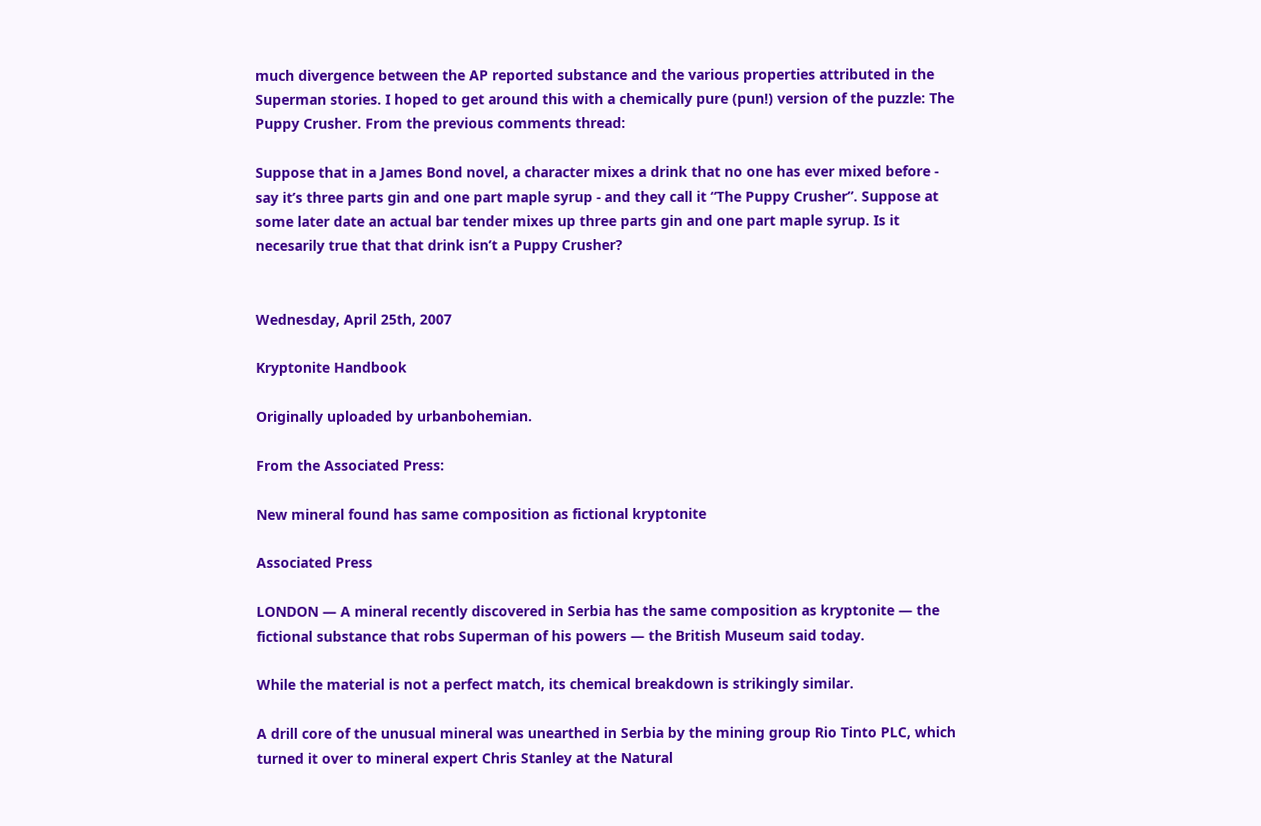much divergence between the AP reported substance and the various properties attributed in the Superman stories. I hoped to get around this with a chemically pure (pun!) version of the puzzle: The Puppy Crusher. From the previous comments thread:

Suppose that in a James Bond novel, a character mixes a drink that no one has ever mixed before - say it’s three parts gin and one part maple syrup - and they call it “The Puppy Crusher”. Suppose at some later date an actual bar tender mixes up three parts gin and one part maple syrup. Is it necesarily true that that drink isn’t a Puppy Crusher?


Wednesday, April 25th, 2007

Kryptonite Handbook

Originally uploaded by urbanbohemian.

From the Associated Press:

New mineral found has same composition as fictional kryptonite

Associated Press

LONDON — A mineral recently discovered in Serbia has the same composition as kryptonite — the fictional substance that robs Superman of his powers — the British Museum said today.

While the material is not a perfect match, its chemical breakdown is strikingly similar.

A drill core of the unusual mineral was unearthed in Serbia by the mining group Rio Tinto PLC, which turned it over to mineral expert Chris Stanley at the Natural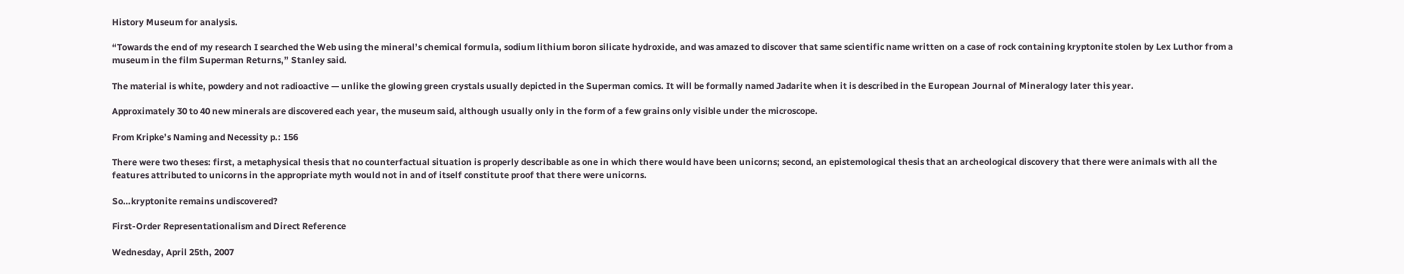History Museum for analysis.

“Towards the end of my research I searched the Web using the mineral’s chemical formula, sodium lithium boron silicate hydroxide, and was amazed to discover that same scientific name written on a case of rock containing kryptonite stolen by Lex Luthor from a museum in the film Superman Returns,” Stanley said.

The material is white, powdery and not radioactive — unlike the glowing green crystals usually depicted in the Superman comics. It will be formally named Jadarite when it is described in the European Journal of Mineralogy later this year.

Approximately 30 to 40 new minerals are discovered each year, the museum said, although usually only in the form of a few grains only visible under the microscope.

From Kripke’s Naming and Necessity p.: 156

There were two theses: first, a metaphysical thesis that no counterfactual situation is properly describable as one in which there would have been unicorns; second, an epistemological thesis that an archeological discovery that there were animals with all the features attributed to unicorns in the appropriate myth would not in and of itself constitute proof that there were unicorns.

So…kryptonite remains undiscovered?

First-Order Representationalism and Direct Reference

Wednesday, April 25th, 2007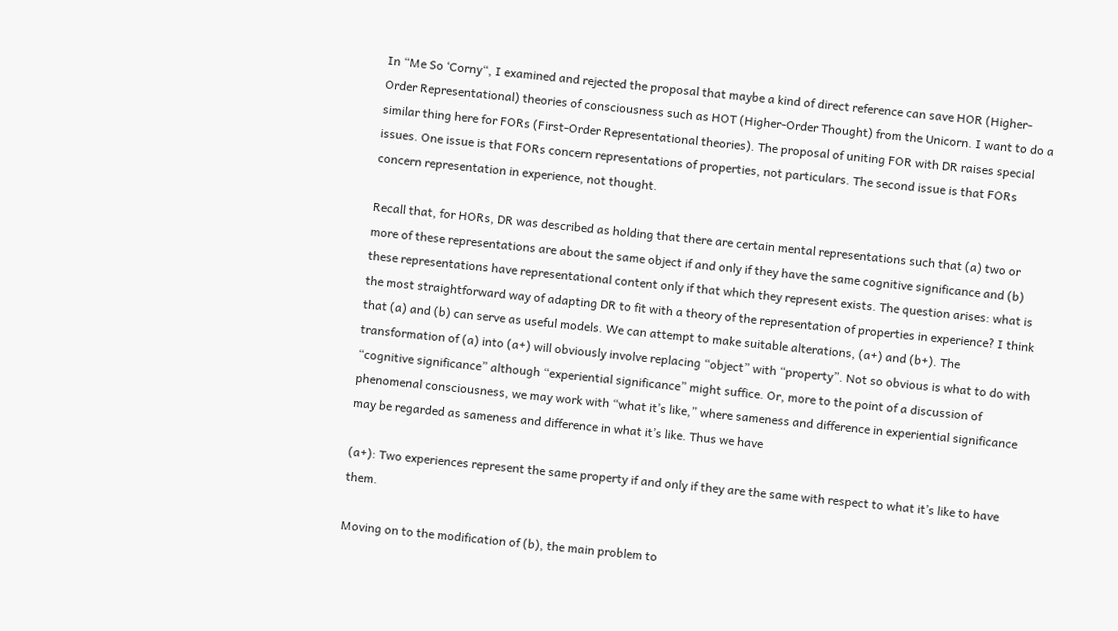In “Me So ‘Corny“, I examined and rejected the proposal that maybe a kind of direct reference can save HOR (Higher-Order Representational) theories of consciousness such as HOT (Higher-Order Thought) from the Unicorn. I want to do a similar thing here for FORs (First-Order Representational theories). The proposal of uniting FOR with DR raises special issues. One issue is that FORs concern representations of properties, not particulars. The second issue is that FORs concern representation in experience, not thought.

Recall that, for HORs, DR was described as holding that there are certain mental representations such that (a) two or more of these representations are about the same object if and only if they have the same cognitive significance and (b) these representations have representational content only if that which they represent exists. The question arises: what is the most straightforward way of adapting DR to fit with a theory of the representation of properties in experience? I think that (a) and (b) can serve as useful models. We can attempt to make suitable alterations, (a+) and (b+). The transformation of (a) into (a+) will obviously involve replacing “object” with “property”. Not so obvious is what to do with “cognitive significance” although “experiential significance” might suffice. Or, more to the point of a discussion of phenomenal consciousness, we may work with “what it’s like,” where sameness and difference in experiential significance may be regarded as sameness and difference in what it’s like. Thus we have

(a+): Two experiences represent the same property if and only if they are the same with respect to what it’s like to have them.

Moving on to the modification of (b), the main problem to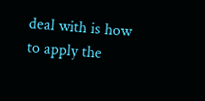deal with is how to apply the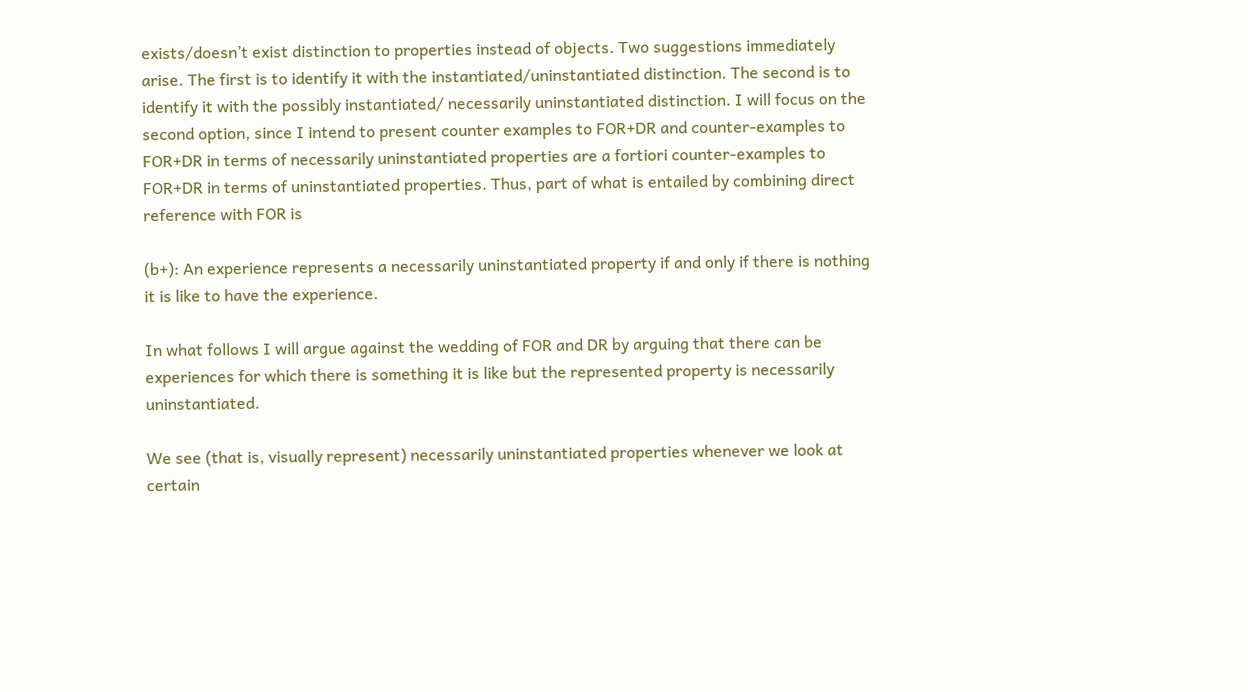exists/doesn’t exist distinction to properties instead of objects. Two suggestions immediately arise. The first is to identify it with the instantiated/uninstantiated distinction. The second is to identify it with the possibly instantiated/ necessarily uninstantiated distinction. I will focus on the second option, since I intend to present counter examples to FOR+DR and counter-examples to FOR+DR in terms of necessarily uninstantiated properties are a fortiori counter-examples to FOR+DR in terms of uninstantiated properties. Thus, part of what is entailed by combining direct reference with FOR is

(b+): An experience represents a necessarily uninstantiated property if and only if there is nothing it is like to have the experience.

In what follows I will argue against the wedding of FOR and DR by arguing that there can be experiences for which there is something it is like but the represented property is necessarily uninstantiated.

We see (that is, visually represent) necessarily uninstantiated properties whenever we look at certain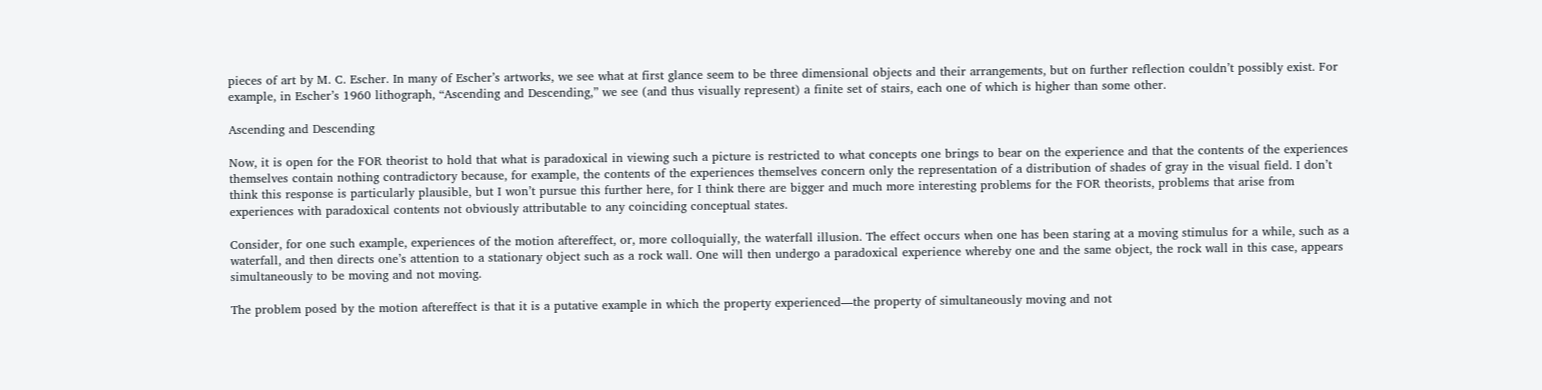pieces of art by M. C. Escher. In many of Escher’s artworks, we see what at first glance seem to be three dimensional objects and their arrangements, but on further reflection couldn’t possibly exist. For example, in Escher’s 1960 lithograph, “Ascending and Descending,” we see (and thus visually represent) a finite set of stairs, each one of which is higher than some other.

Ascending and Descending

Now, it is open for the FOR theorist to hold that what is paradoxical in viewing such a picture is restricted to what concepts one brings to bear on the experience and that the contents of the experiences themselves contain nothing contradictory because, for example, the contents of the experiences themselves concern only the representation of a distribution of shades of gray in the visual field. I don’t think this response is particularly plausible, but I won’t pursue this further here, for I think there are bigger and much more interesting problems for the FOR theorists, problems that arise from experiences with paradoxical contents not obviously attributable to any coinciding conceptual states.

Consider, for one such example, experiences of the motion aftereffect, or, more colloquially, the waterfall illusion. The effect occurs when one has been staring at a moving stimulus for a while, such as a waterfall, and then directs one’s attention to a stationary object such as a rock wall. One will then undergo a paradoxical experience whereby one and the same object, the rock wall in this case, appears simultaneously to be moving and not moving.

The problem posed by the motion aftereffect is that it is a putative example in which the property experienced—the property of simultaneously moving and not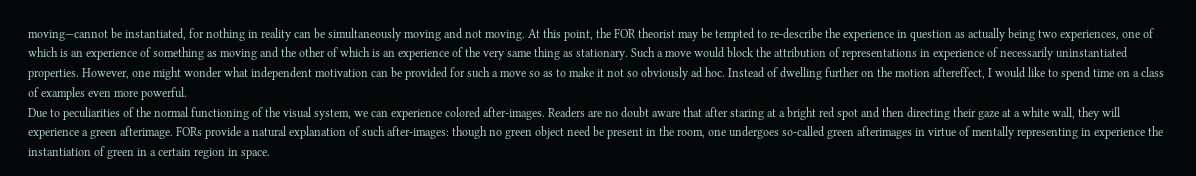moving—cannot be instantiated, for nothing in reality can be simultaneously moving and not moving. At this point, the FOR theorist may be tempted to re-describe the experience in question as actually being two experiences, one of which is an experience of something as moving and the other of which is an experience of the very same thing as stationary. Such a move would block the attribution of representations in experience of necessarily uninstantiated properties. However, one might wonder what independent motivation can be provided for such a move so as to make it not so obviously ad hoc. Instead of dwelling further on the motion aftereffect, I would like to spend time on a class of examples even more powerful.
Due to peculiarities of the normal functioning of the visual system, we can experience colored after-images. Readers are no doubt aware that after staring at a bright red spot and then directing their gaze at a white wall, they will experience a green afterimage. FORs provide a natural explanation of such after-images: though no green object need be present in the room, one undergoes so-called green afterimages in virtue of mentally representing in experience the instantiation of green in a certain region in space.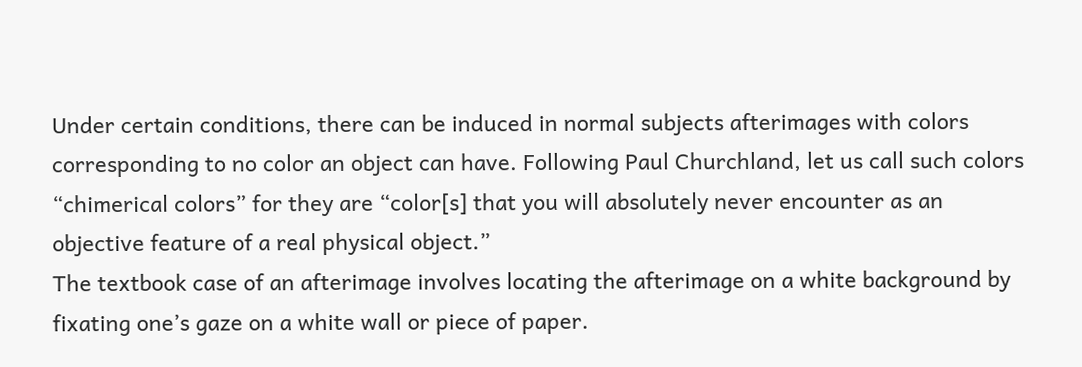Under certain conditions, there can be induced in normal subjects afterimages with colors corresponding to no color an object can have. Following Paul Churchland, let us call such colors “chimerical colors” for they are “color[s] that you will absolutely never encounter as an objective feature of a real physical object.”
The textbook case of an afterimage involves locating the afterimage on a white background by fixating one’s gaze on a white wall or piece of paper.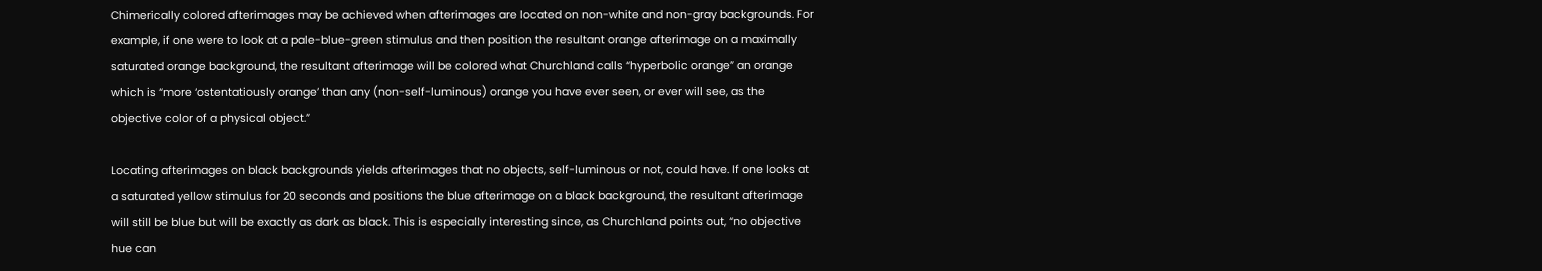Chimerically colored afterimages may be achieved when afterimages are located on non-white and non-gray backgrounds. For example, if one were to look at a pale-blue-green stimulus and then position the resultant orange afterimage on a maximally saturated orange background, the resultant afterimage will be colored what Churchland calls “hyperbolic orange” an orange which is “more ‘ostentatiously orange’ than any (non-self-luminous) orange you have ever seen, or ever will see, as the objective color of a physical object.”

Locating afterimages on black backgrounds yields afterimages that no objects, self-luminous or not, could have. If one looks at a saturated yellow stimulus for 20 seconds and positions the blue afterimage on a black background, the resultant afterimage will still be blue but will be exactly as dark as black. This is especially interesting since, as Churchland points out, “no objective hue can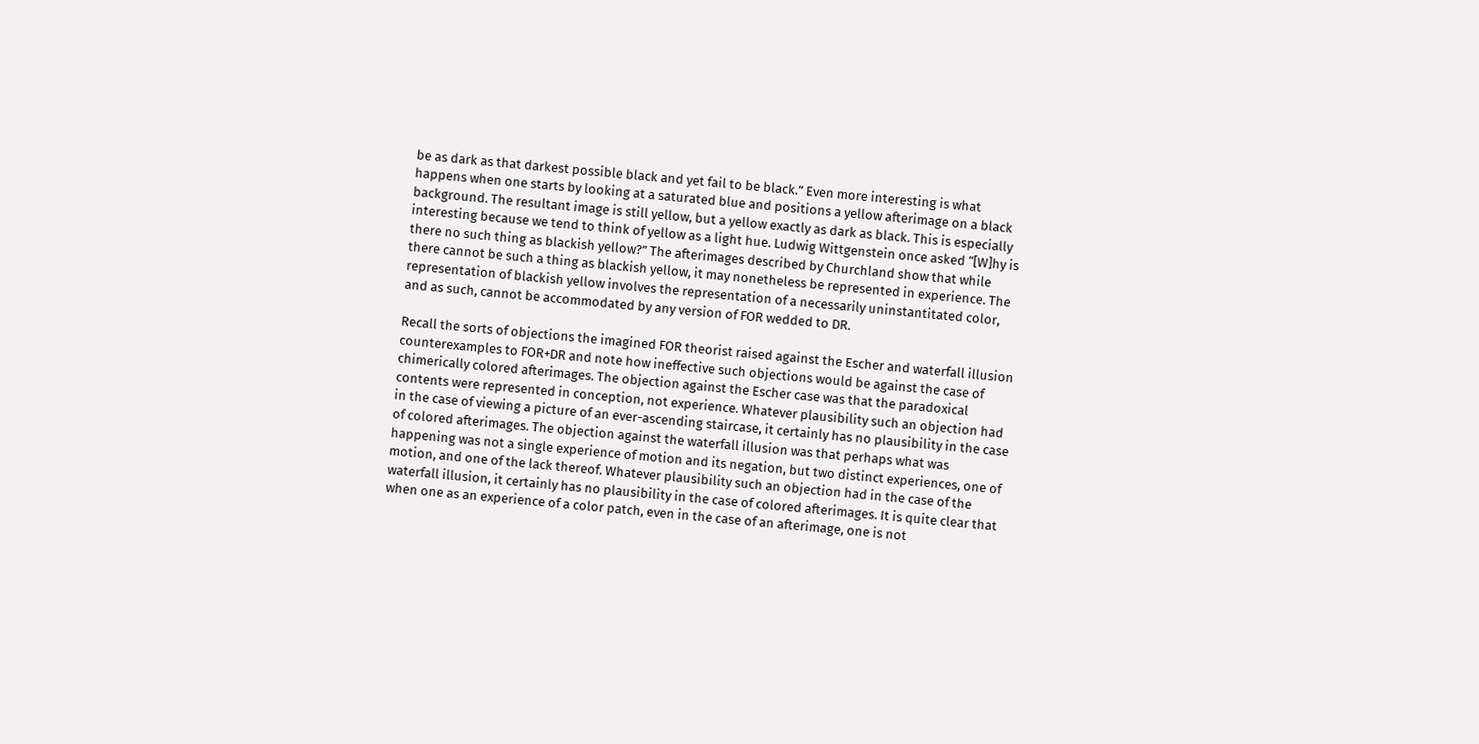be as dark as that darkest possible black and yet fail to be black.” Even more interesting is what happens when one starts by looking at a saturated blue and positions a yellow afterimage on a black background. The resultant image is still yellow, but a yellow exactly as dark as black. This is especially interesting because we tend to think of yellow as a light hue. Ludwig Wittgenstein once asked “[W]hy is there no such thing as blackish yellow?” The afterimages described by Churchland show that while there cannot be such a thing as blackish yellow, it may nonetheless be represented in experience. The representation of blackish yellow involves the representation of a necessarily uninstantitated color, and as such, cannot be accommodated by any version of FOR wedded to DR.

Recall the sorts of objections the imagined FOR theorist raised against the Escher and waterfall illusion counterexamples to FOR+DR and note how ineffective such objections would be against the case of chimerically colored afterimages. The objection against the Escher case was that the paradoxical contents were represented in conception, not experience. Whatever plausibility such an objection had in the case of viewing a picture of an ever-ascending staircase, it certainly has no plausibility in the case of colored afterimages. The objection against the waterfall illusion was that perhaps what was happening was not a single experience of motion and its negation, but two distinct experiences, one of motion, and one of the lack thereof. Whatever plausibility such an objection had in the case of the waterfall illusion, it certainly has no plausibility in the case of colored afterimages. It is quite clear that when one as an experience of a color patch, even in the case of an afterimage, one is not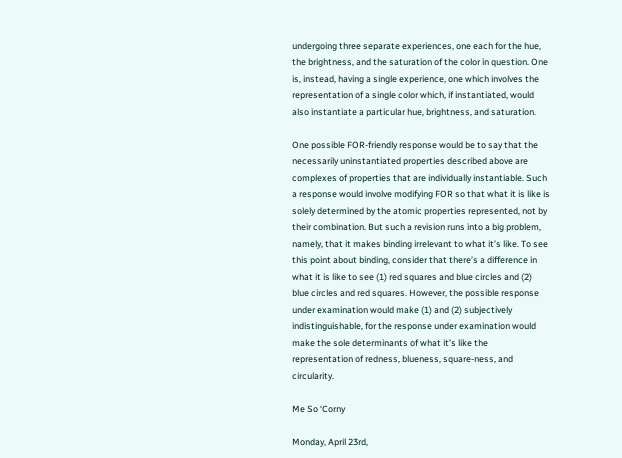undergoing three separate experiences, one each for the hue, the brightness, and the saturation of the color in question. One is, instead, having a single experience, one which involves the representation of a single color which, if instantiated, would also instantiate a particular hue, brightness, and saturation.

One possible FOR-friendly response would be to say that the necessarily uninstantiated properties described above are complexes of properties that are individually instantiable. Such a response would involve modifying FOR so that what it is like is solely determined by the atomic properties represented, not by their combination. But such a revision runs into a big problem, namely, that it makes binding irrelevant to what it’s like. To see this point about binding, consider that there’s a difference in what it is like to see (1) red squares and blue circles and (2) blue circles and red squares. However, the possible response under examination would make (1) and (2) subjectively indistinguishable, for the response under examination would make the sole determinants of what it’s like the representation of redness, blueness, square-ness, and circularity.

Me So ‘Corny

Monday, April 23rd,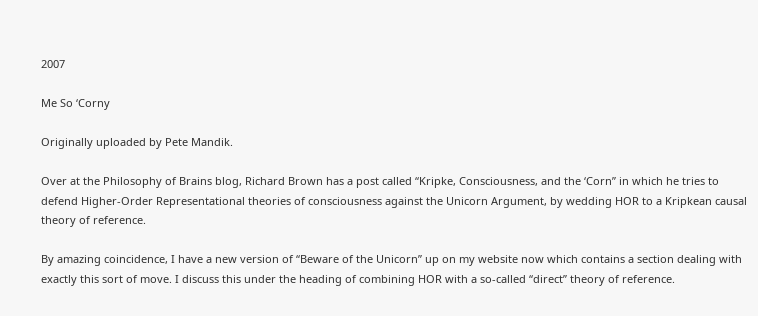2007

Me So ‘Corny

Originally uploaded by Pete Mandik.

Over at the Philosophy of Brains blog, Richard Brown has a post called “Kripke, Consciousness, and the ‘Corn” in which he tries to defend Higher-Order Representational theories of consciousness against the Unicorn Argument, by wedding HOR to a Kripkean causal theory of reference.

By amazing coincidence, I have a new version of “Beware of the Unicorn” up on my website now which contains a section dealing with exactly this sort of move. I discuss this under the heading of combining HOR with a so-called “direct” theory of reference.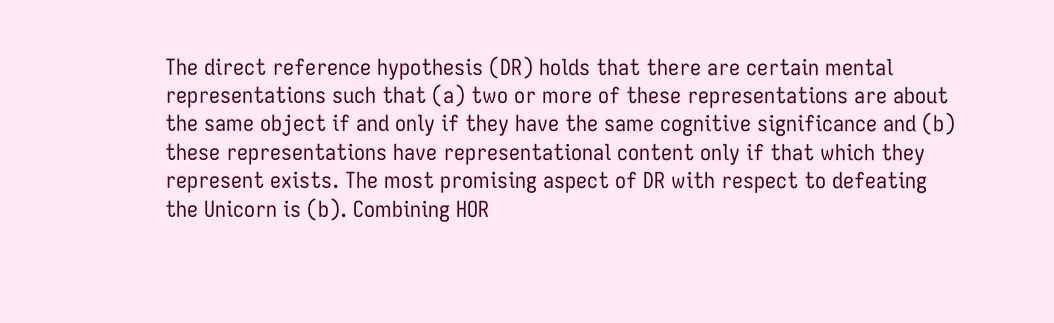The direct reference hypothesis (DR) holds that there are certain mental representations such that (a) two or more of these representations are about the same object if and only if they have the same cognitive significance and (b) these representations have representational content only if that which they represent exists. The most promising aspect of DR with respect to defeating the Unicorn is (b). Combining HOR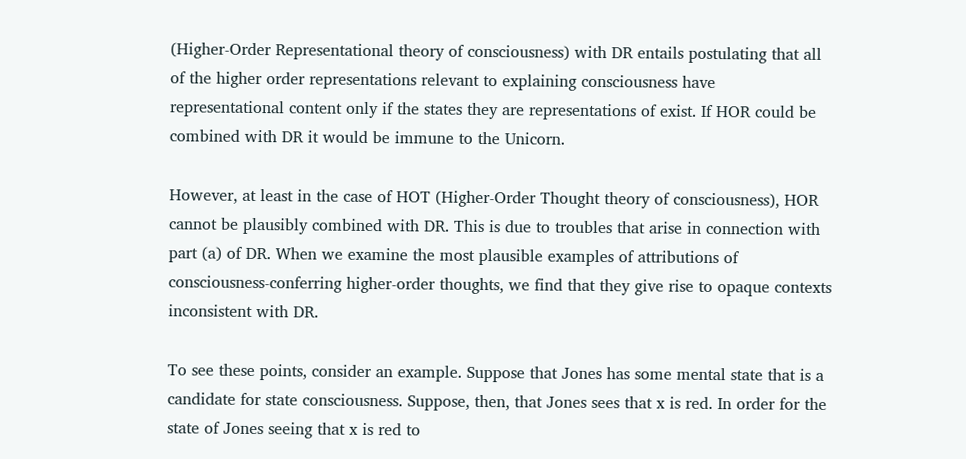(Higher-Order Representational theory of consciousness) with DR entails postulating that all of the higher order representations relevant to explaining consciousness have representational content only if the states they are representations of exist. If HOR could be combined with DR it would be immune to the Unicorn.

However, at least in the case of HOT (Higher-Order Thought theory of consciousness), HOR cannot be plausibly combined with DR. This is due to troubles that arise in connection with part (a) of DR. When we examine the most plausible examples of attributions of consciousness-conferring higher-order thoughts, we find that they give rise to opaque contexts inconsistent with DR.

To see these points, consider an example. Suppose that Jones has some mental state that is a candidate for state consciousness. Suppose, then, that Jones sees that x is red. In order for the state of Jones seeing that x is red to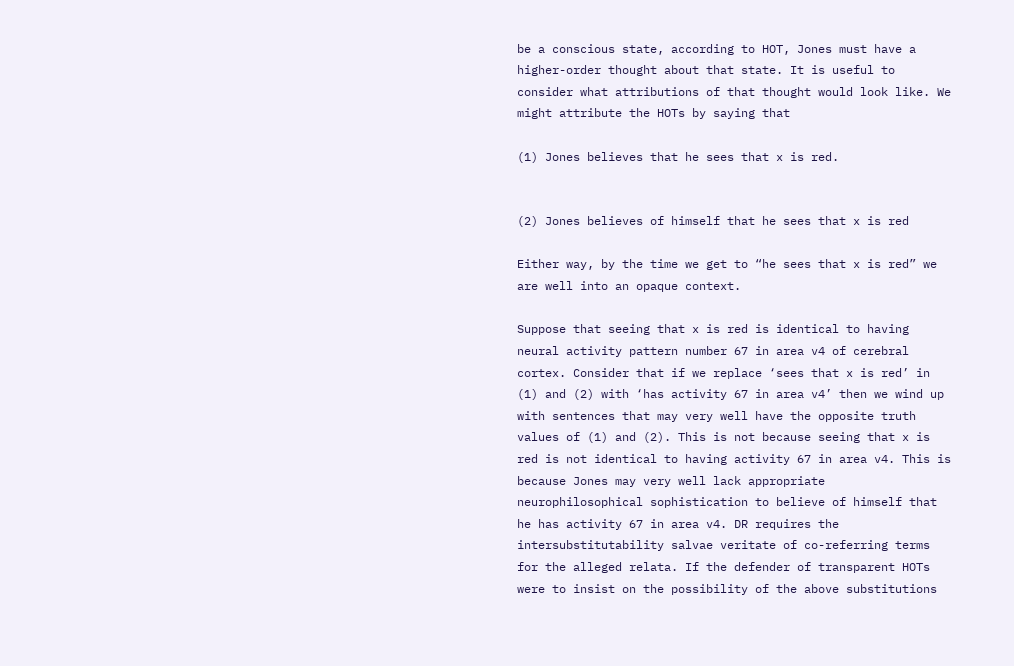be a conscious state, according to HOT, Jones must have a higher-order thought about that state. It is useful to consider what attributions of that thought would look like. We might attribute the HOTs by saying that

(1) Jones believes that he sees that x is red.


(2) Jones believes of himself that he sees that x is red

Either way, by the time we get to “he sees that x is red” we are well into an opaque context.

Suppose that seeing that x is red is identical to having neural activity pattern number 67 in area v4 of cerebral cortex. Consider that if we replace ‘sees that x is red’ in (1) and (2) with ‘has activity 67 in area v4’ then we wind up with sentences that may very well have the opposite truth values of (1) and (2). This is not because seeing that x is red is not identical to having activity 67 in area v4. This is because Jones may very well lack appropriate neurophilosophical sophistication to believe of himself that he has activity 67 in area v4. DR requires the intersubstitutability salvae veritate of co-referring terms for the alleged relata. If the defender of transparent HOTs were to insist on the possibility of the above substitutions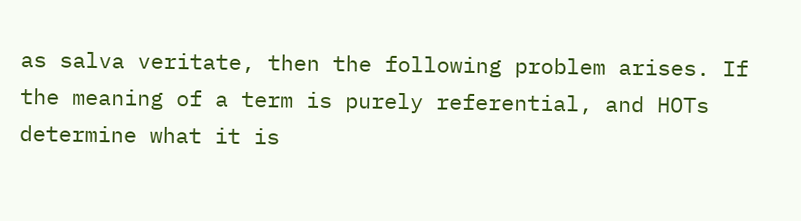as salva veritate, then the following problem arises. If the meaning of a term is purely referential, and HOTs determine what it is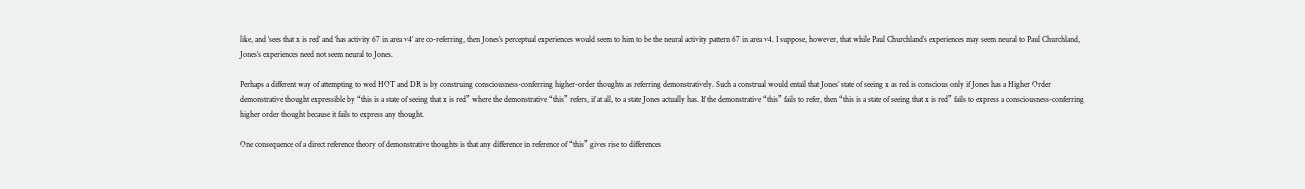like, and ‘sees that x is red’ and ‘has activity 67 in area v4’ are co-referring, then Jones’s perceptual experiences would seem to him to be the neural activity pattern 67 in area v4. I suppose, however, that while Paul Churchland’s experiences may seem neural to Paul Churchland, Jones’s experiences need not seem neural to Jones.

Perhaps a different way of attempting to wed HOT and DR is by construing consciousness-conferring higher-order thoughts as referring demonstratively. Such a construal would entail that Jones’ state of seeing x as red is conscious only if Jones has a Higher Order demonstrative thought expressible by “this is a state of seeing that x is red” where the demonstrative “this” refers, if at all, to a state Jones actually has. If the demonstrative “this” fails to refer, then “this is a state of seeing that x is red” fails to express a consciousness-conferring higher order thought because it fails to express any thought.

One consequence of a direct reference theory of demonstrative thoughts is that any difference in reference of “this” gives rise to differences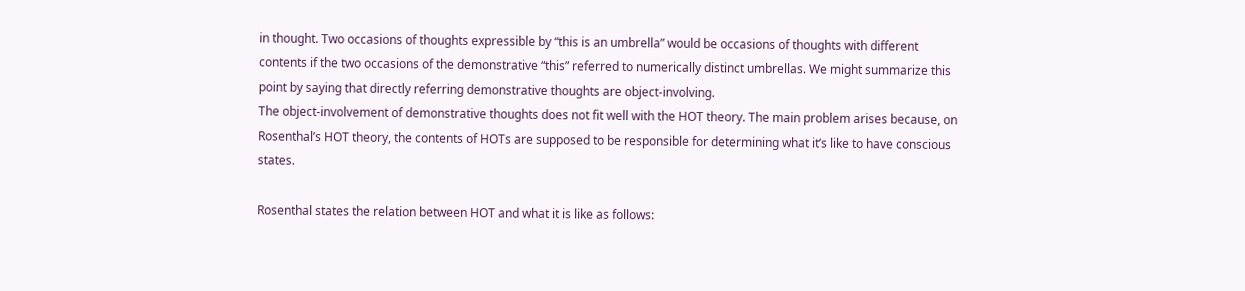in thought. Two occasions of thoughts expressible by “this is an umbrella” would be occasions of thoughts with different contents if the two occasions of the demonstrative “this” referred to numerically distinct umbrellas. We might summarize this point by saying that directly referring demonstrative thoughts are object-involving.
The object-involvement of demonstrative thoughts does not fit well with the HOT theory. The main problem arises because, on Rosenthal’s HOT theory, the contents of HOTs are supposed to be responsible for determining what it’s like to have conscious states.

Rosenthal states the relation between HOT and what it is like as follows: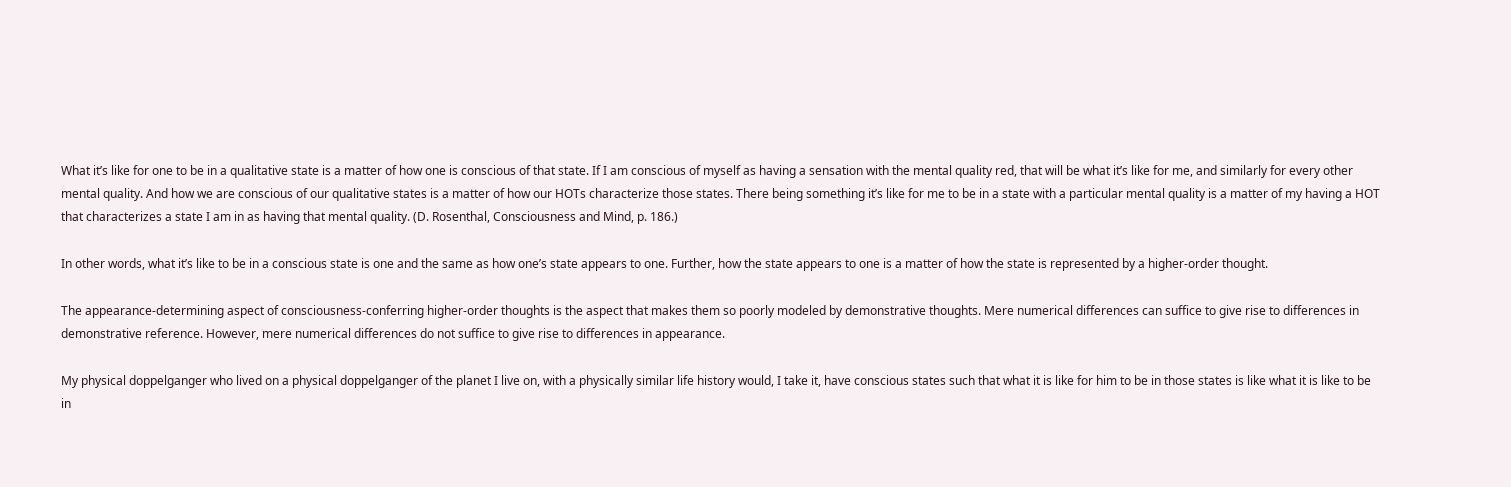What it’s like for one to be in a qualitative state is a matter of how one is conscious of that state. If I am conscious of myself as having a sensation with the mental quality red, that will be what it’s like for me, and similarly for every other mental quality. And how we are conscious of our qualitative states is a matter of how our HOTs characterize those states. There being something it’s like for me to be in a state with a particular mental quality is a matter of my having a HOT that characterizes a state I am in as having that mental quality. (D. Rosenthal, Consciousness and Mind, p. 186.)

In other words, what it’s like to be in a conscious state is one and the same as how one’s state appears to one. Further, how the state appears to one is a matter of how the state is represented by a higher-order thought.

The appearance-determining aspect of consciousness-conferring higher-order thoughts is the aspect that makes them so poorly modeled by demonstrative thoughts. Mere numerical differences can suffice to give rise to differences in demonstrative reference. However, mere numerical differences do not suffice to give rise to differences in appearance.

My physical doppelganger who lived on a physical doppelganger of the planet I live on, with a physically similar life history would, I take it, have conscious states such that what it is like for him to be in those states is like what it is like to be in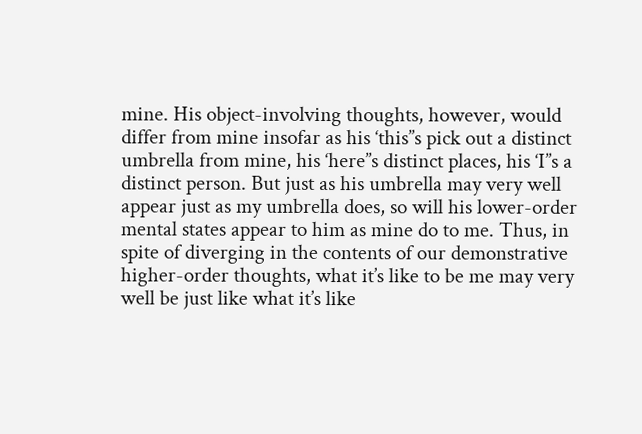mine. His object-involving thoughts, however, would differ from mine insofar as his ‘this’’s pick out a distinct umbrella from mine, his ‘here’’s distinct places, his ‘I’’s a distinct person. But just as his umbrella may very well appear just as my umbrella does, so will his lower-order mental states appear to him as mine do to me. Thus, in spite of diverging in the contents of our demonstrative higher-order thoughts, what it’s like to be me may very well be just like what it’s like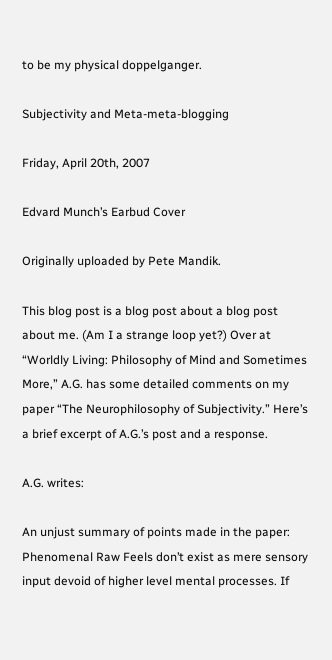to be my physical doppelganger.

Subjectivity and Meta-meta-blogging

Friday, April 20th, 2007

Edvard Munch’s Earbud Cover

Originally uploaded by Pete Mandik.

This blog post is a blog post about a blog post about me. (Am I a strange loop yet?) Over at “Worldly Living: Philosophy of Mind and Sometimes More,” A.G. has some detailed comments on my paper “The Neurophilosophy of Subjectivity.” Here’s a brief excerpt of A.G.’s post and a response.

A.G. writes:

An unjust summary of points made in the paper: Phenomenal Raw Feels don’t exist as mere sensory input devoid of higher level mental processes. If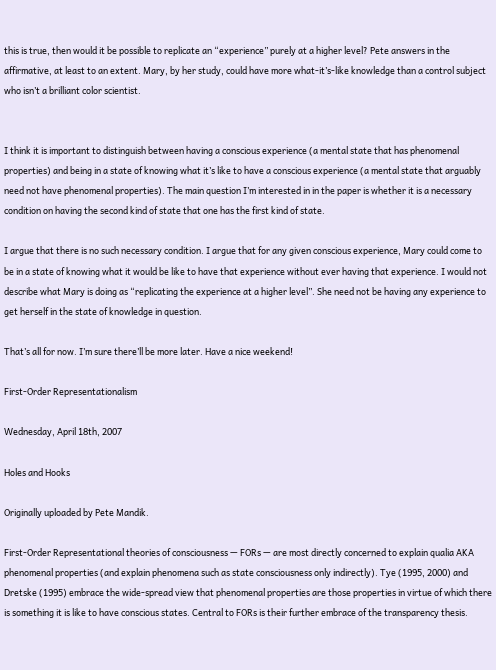this is true, then would it be possible to replicate an “experience” purely at a higher level? Pete answers in the affirmative, at least to an extent. Mary, by her study, could have more what-it’s-like knowledge than a control subject who isn’t a brilliant color scientist.


I think it is important to distinguish between having a conscious experience (a mental state that has phenomenal properties) and being in a state of knowing what it’s like to have a conscious experience (a mental state that arguably need not have phenomenal properties). The main question I’m interested in in the paper is whether it is a necessary condition on having the second kind of state that one has the first kind of state.

I argue that there is no such necessary condition. I argue that for any given conscious experience, Mary could come to be in a state of knowing what it would be like to have that experience without ever having that experience. I would not describe what Mary is doing as “replicating the experience at a higher level”. She need not be having any experience to get herself in the state of knowledge in question.

That’s all for now. I’m sure there’ll be more later. Have a nice weekend!

First-Order Representationalism

Wednesday, April 18th, 2007

Holes and Hooks

Originally uploaded by Pete Mandik.

First-Order Representational theories of consciousness — FORs — are most directly concerned to explain qualia AKA phenomenal properties (and explain phenomena such as state consciousness only indirectly). Tye (1995, 2000) and Dretske (1995) embrace the wide-spread view that phenomenal properties are those properties in virtue of which there is something it is like to have conscious states. Central to FORs is their further embrace of the transparency thesis.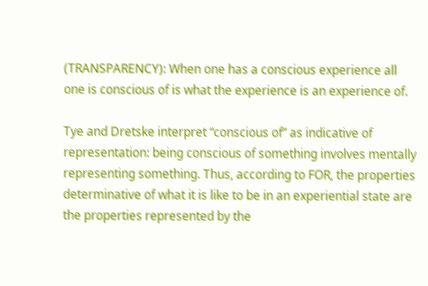(TRANSPARENCY): When one has a conscious experience all one is conscious of is what the experience is an experience of.

Tye and Dretske interpret “conscious of” as indicative of representation: being conscious of something involves mentally representing something. Thus, according to FOR, the properties determinative of what it is like to be in an experiential state are the properties represented by the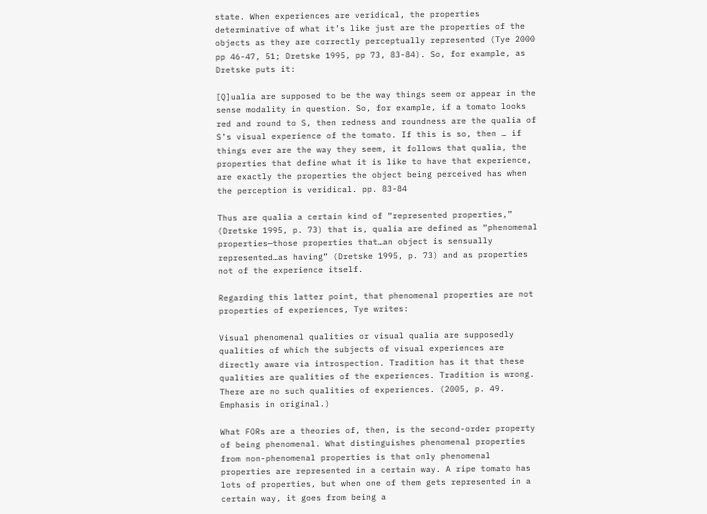state. When experiences are veridical, the properties determinative of what it’s like just are the properties of the objects as they are correctly perceptually represented (Tye 2000 pp 46-47, 51; Dretske 1995, pp 73, 83-84). So, for example, as Dretske puts it:

[Q]ualia are supposed to be the way things seem or appear in the sense modality in question. So, for example, if a tomato looks red and round to S, then redness and roundness are the qualia of S’s visual experience of the tomato. If this is so, then … if things ever are the way they seem, it follows that qualia, the properties that define what it is like to have that experience, are exactly the properties the object being perceived has when the perception is veridical. pp. 83-84

Thus are qualia a certain kind of “represented properties,” (Dretske 1995, p. 73) that is, qualia are defined as “phenomenal properties—those properties that…an object is sensually represented…as having” (Dretske 1995, p. 73) and as properties not of the experience itself.

Regarding this latter point, that phenomenal properties are not properties of experiences, Tye writes:

Visual phenomenal qualities or visual qualia are supposedly qualities of which the subjects of visual experiences are directly aware via introspection. Tradition has it that these qualities are qualities of the experiences. Tradition is wrong. There are no such qualities of experiences. (2005, p. 49. Emphasis in original.)

What FORs are a theories of, then, is the second-order property of being phenomenal. What distinguishes phenomenal properties from non-phenomenal properties is that only phenomenal properties are represented in a certain way. A ripe tomato has lots of properties, but when one of them gets represented in a certain way, it goes from being a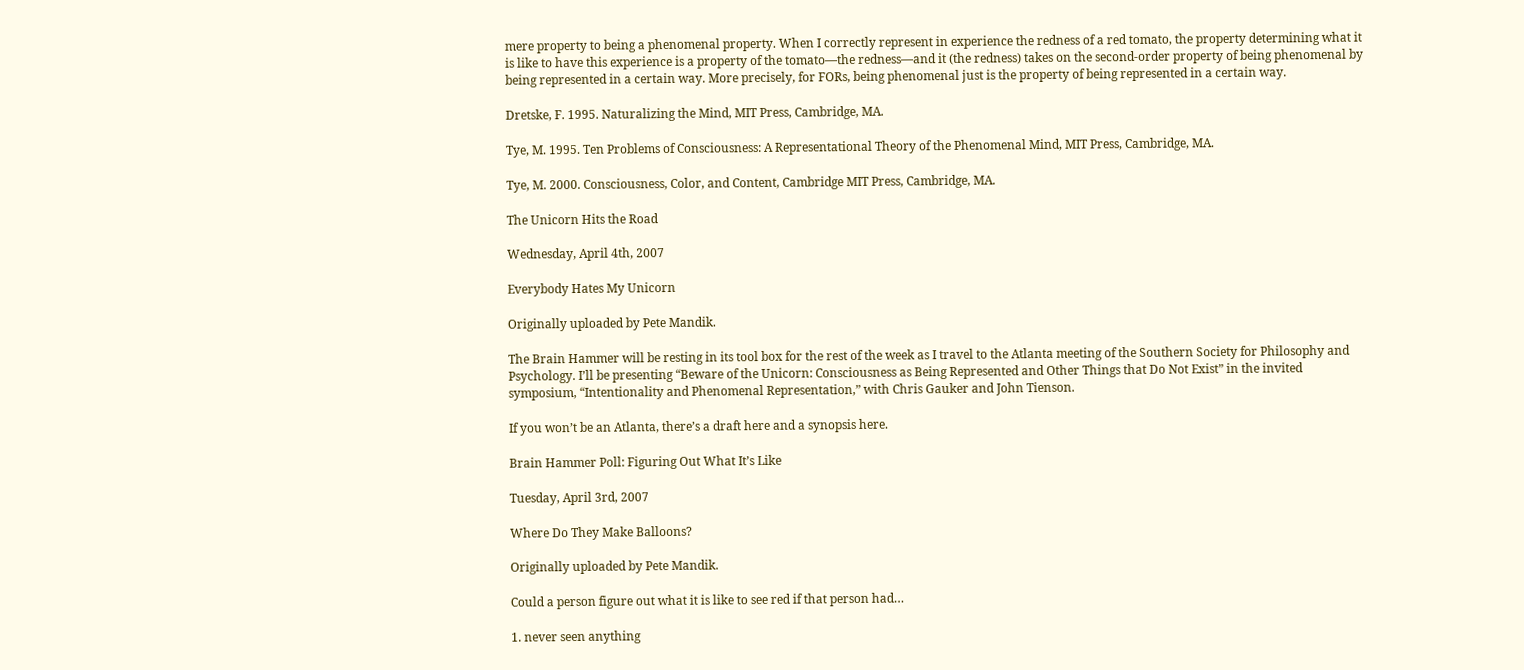mere property to being a phenomenal property. When I correctly represent in experience the redness of a red tomato, the property determining what it is like to have this experience is a property of the tomato—the redness—and it (the redness) takes on the second-order property of being phenomenal by being represented in a certain way. More precisely, for FORs, being phenomenal just is the property of being represented in a certain way.

Dretske, F. 1995. Naturalizing the Mind, MIT Press, Cambridge, MA.

Tye, M. 1995. Ten Problems of Consciousness: A Representational Theory of the Phenomenal Mind, MIT Press, Cambridge, MA.

Tye, M. 2000. Consciousness, Color, and Content, Cambridge MIT Press, Cambridge, MA.

The Unicorn Hits the Road

Wednesday, April 4th, 2007

Everybody Hates My Unicorn

Originally uploaded by Pete Mandik.

The Brain Hammer will be resting in its tool box for the rest of the week as I travel to the Atlanta meeting of the Southern Society for Philosophy and Psychology. I’ll be presenting “Beware of the Unicorn: Consciousness as Being Represented and Other Things that Do Not Exist” in the invited symposium, “Intentionality and Phenomenal Representation,” with Chris Gauker and John Tienson.

If you won’t be an Atlanta, there’s a draft here and a synopsis here.

Brain Hammer Poll: Figuring Out What It’s Like

Tuesday, April 3rd, 2007

Where Do They Make Balloons?

Originally uploaded by Pete Mandik.

Could a person figure out what it is like to see red if that person had…

1. never seen anything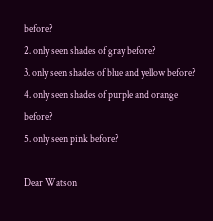before?
2. only seen shades of gray before?
3. only seen shades of blue and yellow before?
4. only seen shades of purple and orange before?
5. only seen pink before?

Dear Watson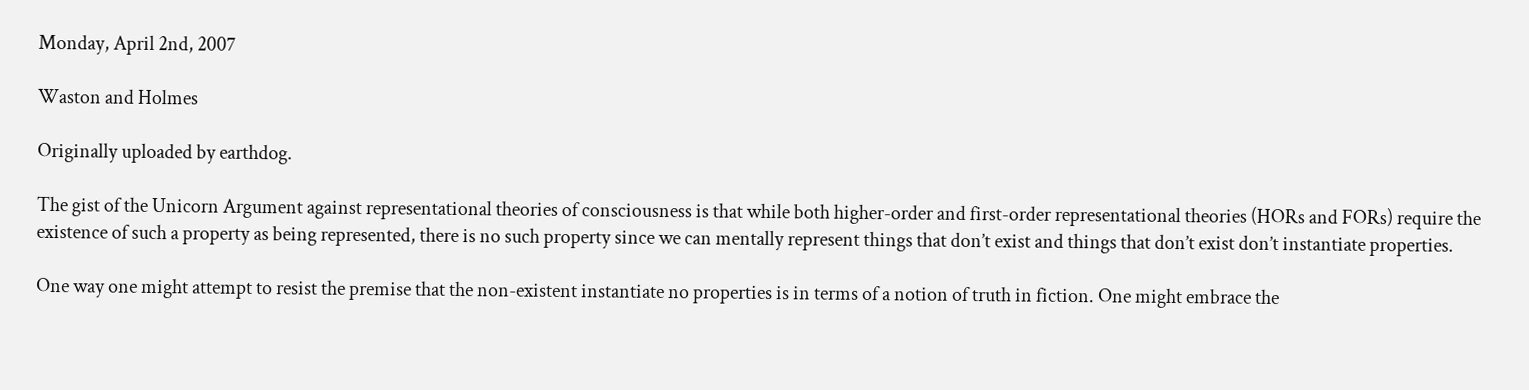Monday, April 2nd, 2007

Waston and Holmes

Originally uploaded by earthdog.

The gist of the Unicorn Argument against representational theories of consciousness is that while both higher-order and first-order representational theories (HORs and FORs) require the existence of such a property as being represented, there is no such property since we can mentally represent things that don’t exist and things that don’t exist don’t instantiate properties.

One way one might attempt to resist the premise that the non-existent instantiate no properties is in terms of a notion of truth in fiction. One might embrace the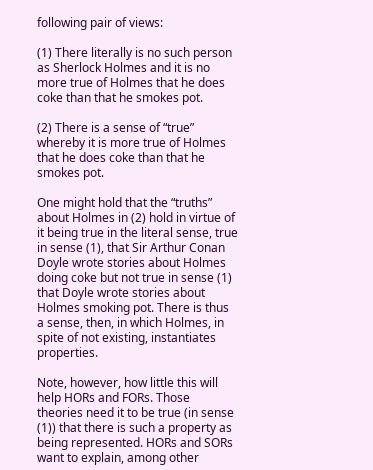following pair of views:

(1) There literally is no such person as Sherlock Holmes and it is no more true of Holmes that he does coke than that he smokes pot.

(2) There is a sense of “true” whereby it is more true of Holmes that he does coke than that he smokes pot.

One might hold that the “truths” about Holmes in (2) hold in virtue of it being true in the literal sense, true in sense (1), that Sir Arthur Conan Doyle wrote stories about Holmes doing coke but not true in sense (1) that Doyle wrote stories about Holmes smoking pot. There is thus a sense, then, in which Holmes, in spite of not existing, instantiates properties.

Note, however, how little this will help HORs and FORs. Those theories need it to be true (in sense (1)) that there is such a property as being represented. HORs and SORs want to explain, among other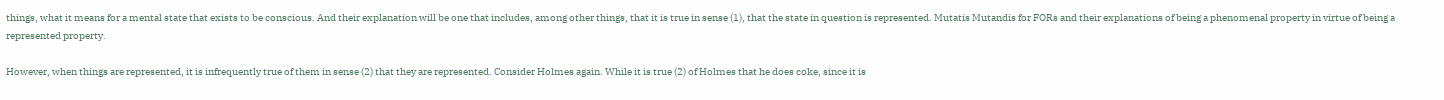things, what it means for a mental state that exists to be conscious. And their explanation will be one that includes, among other things, that it is true in sense (1), that the state in question is represented. Mutatis Mutandis for FORs and their explanations of being a phenomenal property in virtue of being a represented property.

However, when things are represented, it is infrequently true of them in sense (2) that they are represented. Consider Holmes again. While it is true (2) of Holmes that he does coke, since it is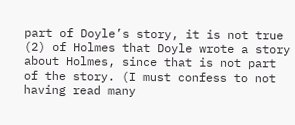part of Doyle’s story, it is not true (2) of Holmes that Doyle wrote a story about Holmes, since that is not part of the story. (I must confess to not having read many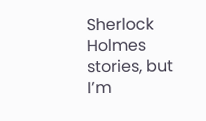Sherlock Holmes stories, but I’m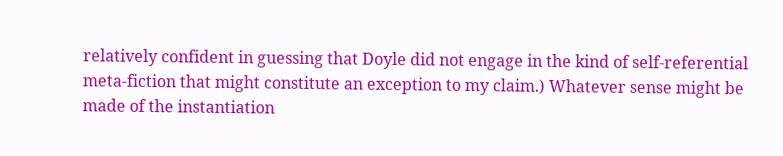relatively confident in guessing that Doyle did not engage in the kind of self-referential meta-fiction that might constitute an exception to my claim.) Whatever sense might be made of the instantiation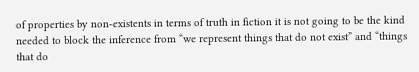of properties by non-existents in terms of truth in fiction it is not going to be the kind needed to block the inference from “we represent things that do not exist” and “things that do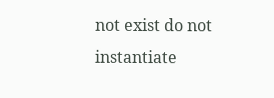not exist do not instantiate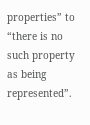properties” to “there is no such property as being represented”.